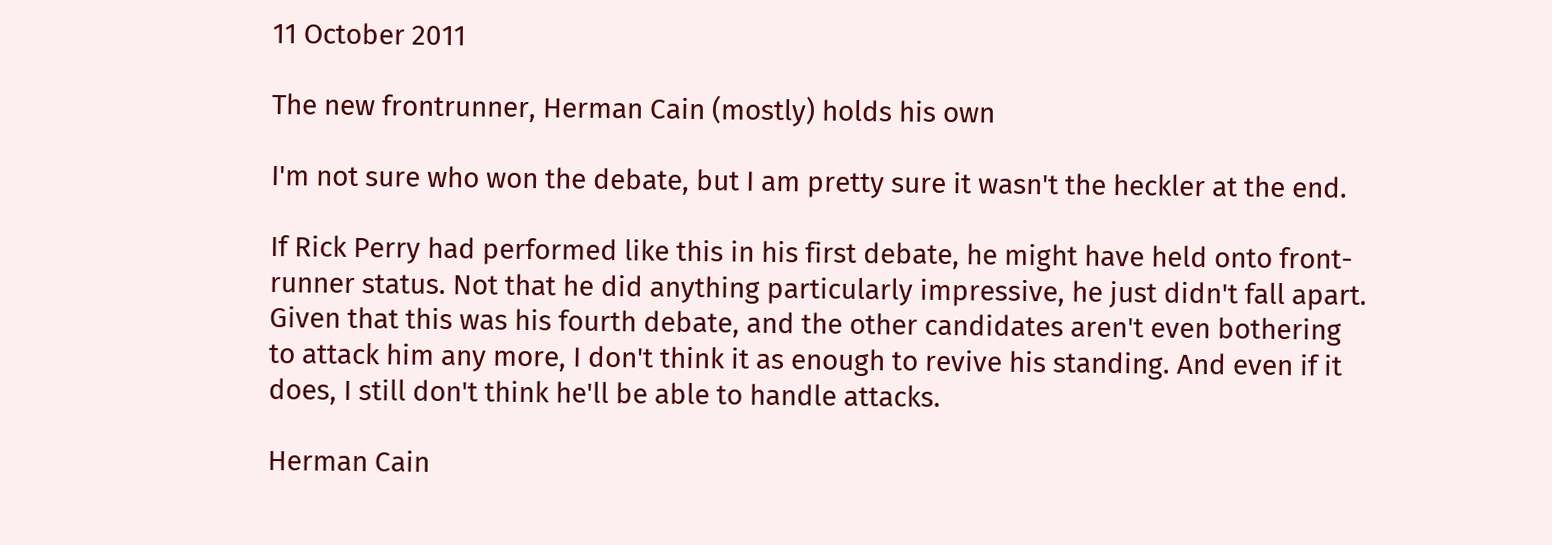11 October 2011

The new frontrunner, Herman Cain (mostly) holds his own

I'm not sure who won the debate, but I am pretty sure it wasn't the heckler at the end.

If Rick Perry had performed like this in his first debate, he might have held onto front-runner status. Not that he did anything particularly impressive, he just didn't fall apart. Given that this was his fourth debate, and the other candidates aren't even bothering to attack him any more, I don't think it as enough to revive his standing. And even if it does, I still don't think he'll be able to handle attacks.

Herman Cain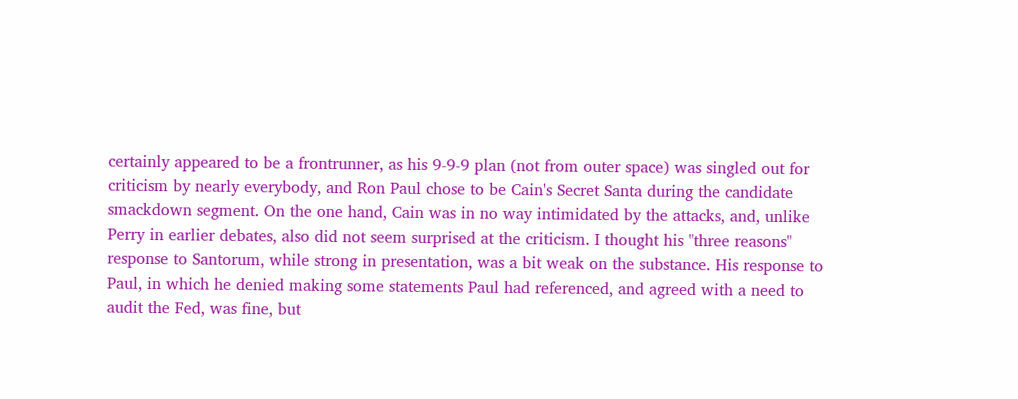certainly appeared to be a frontrunner, as his 9-9-9 plan (not from outer space) was singled out for criticism by nearly everybody, and Ron Paul chose to be Cain's Secret Santa during the candidate smackdown segment. On the one hand, Cain was in no way intimidated by the attacks, and, unlike Perry in earlier debates, also did not seem surprised at the criticism. I thought his "three reasons" response to Santorum, while strong in presentation, was a bit weak on the substance. His response to Paul, in which he denied making some statements Paul had referenced, and agreed with a need to audit the Fed, was fine, but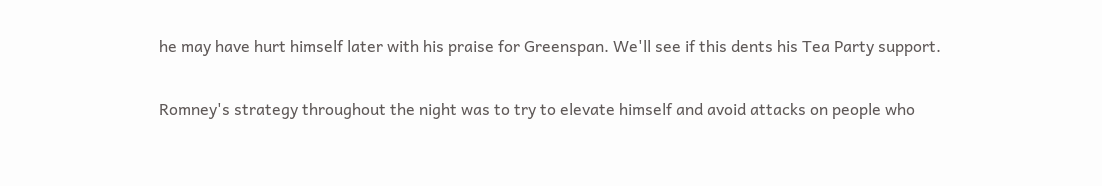he may have hurt himself later with his praise for Greenspan. We'll see if this dents his Tea Party support.

Romney's strategy throughout the night was to try to elevate himself and avoid attacks on people who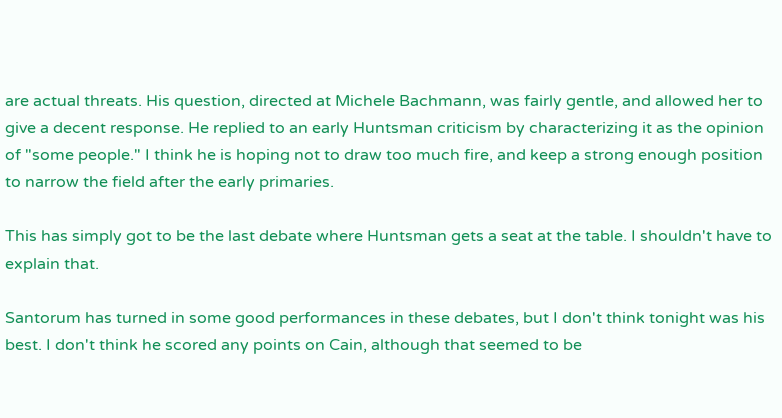are actual threats. His question, directed at Michele Bachmann, was fairly gentle, and allowed her to give a decent response. He replied to an early Huntsman criticism by characterizing it as the opinion of "some people." I think he is hoping not to draw too much fire, and keep a strong enough position to narrow the field after the early primaries.

This has simply got to be the last debate where Huntsman gets a seat at the table. I shouldn't have to explain that.

Santorum has turned in some good performances in these debates, but I don't think tonight was his best. I don't think he scored any points on Cain, although that seemed to be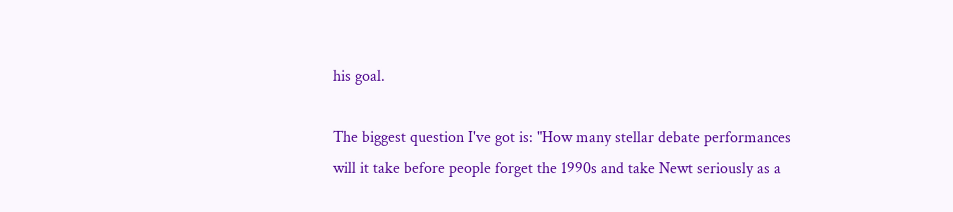his goal.

The biggest question I've got is: "How many stellar debate performances will it take before people forget the 1990s and take Newt seriously as a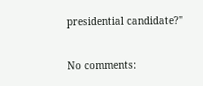presidential candidate?"

No comments: